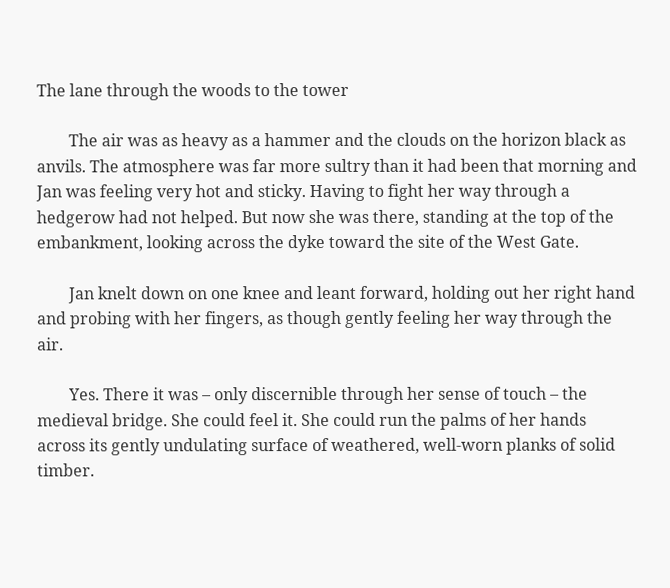The lane through the woods to the tower

        The air was as heavy as a hammer and the clouds on the horizon black as anvils. The atmosphere was far more sultry than it had been that morning and Jan was feeling very hot and sticky. Having to fight her way through a hedgerow had not helped. But now she was there, standing at the top of the embankment, looking across the dyke toward the site of the West Gate.

        Jan knelt down on one knee and leant forward, holding out her right hand and probing with her fingers, as though gently feeling her way through the air.

        Yes. There it was – only discernible through her sense of touch – the medieval bridge. She could feel it. She could run the palms of her hands across its gently undulating surface of weathered, well-worn planks of solid timber.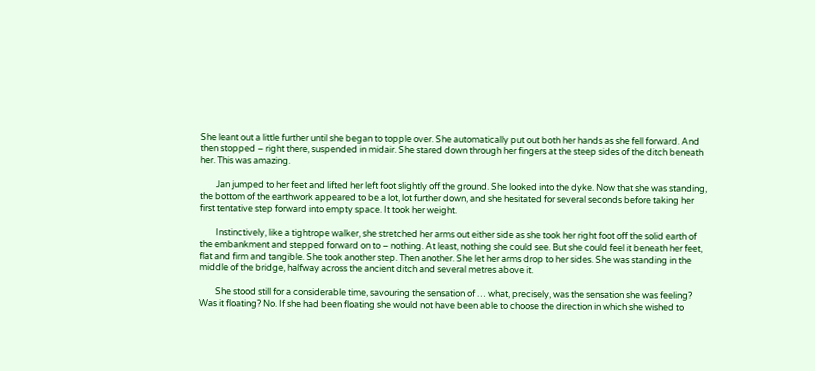She leant out a little further until she began to topple over. She automatically put out both her hands as she fell forward. And then stopped – right there, suspended in midair. She stared down through her fingers at the steep sides of the ditch beneath her. This was amazing.

        Jan jumped to her feet and lifted her left foot slightly off the ground. She looked into the dyke. Now that she was standing, the bottom of the earthwork appeared to be a lot, lot further down, and she hesitated for several seconds before taking her first tentative step forward into empty space. It took her weight.

        Instinctively, like a tightrope walker, she stretched her arms out either side as she took her right foot off the solid earth of the embankment and stepped forward on to – nothing. At least, nothing she could see. But she could feel it beneath her feet, flat and firm and tangible. She took another step. Then another. She let her arms drop to her sides. She was standing in the middle of the bridge, halfway across the ancient ditch and several metres above it.

        She stood still for a considerable time, savouring the sensation of … what, precisely, was the sensation she was feeling? Was it floating? No. If she had been floating she would not have been able to choose the direction in which she wished to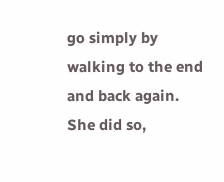go simply by walking to the end and back again. She did so,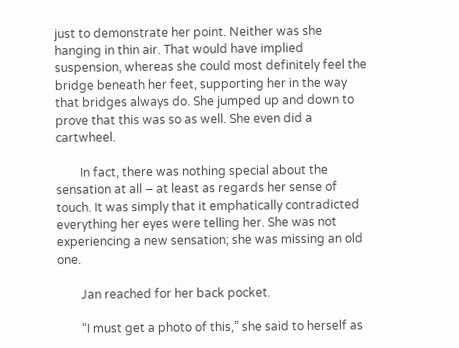just to demonstrate her point. Neither was she hanging in thin air. That would have implied suspension, whereas she could most definitely feel the bridge beneath her feet, supporting her in the way that bridges always do. She jumped up and down to prove that this was so as well. She even did a cartwheel.

        In fact, there was nothing special about the sensation at all – at least as regards her sense of touch. It was simply that it emphatically contradicted everything her eyes were telling her. She was not experiencing a new sensation; she was missing an old one.

        Jan reached for her back pocket.

        “I must get a photo of this,” she said to herself as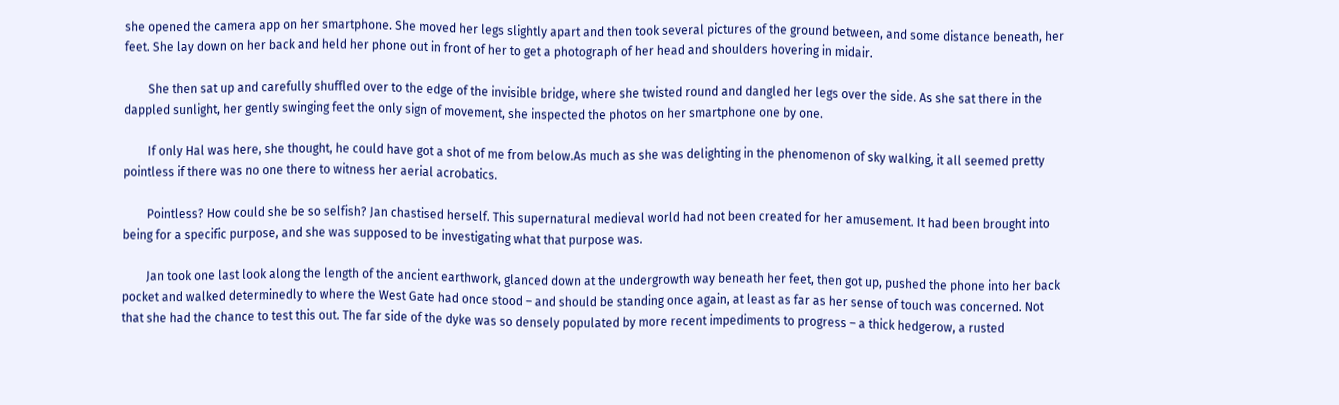she opened the camera app on her smartphone. She moved her legs slightly apart and then took several pictures of the ground between, and some distance beneath, her feet. She lay down on her back and held her phone out in front of her to get a photograph of her head and shoulders hovering in midair.

        She then sat up and carefully shuffled over to the edge of the invisible bridge, where she twisted round and dangled her legs over the side. As she sat there in the dappled sunlight, her gently swinging feet the only sign of movement, she inspected the photos on her smartphone one by one.

        If only Hal was here, she thought, he could have got a shot of me from below.As much as she was delighting in the phenomenon of sky walking, it all seemed pretty pointless if there was no one there to witness her aerial acrobatics.

        Pointless? How could she be so selfish? Jan chastised herself. This supernatural medieval world had not been created for her amusement. It had been brought into being for a specific purpose, and she was supposed to be investigating what that purpose was.

        Jan took one last look along the length of the ancient earthwork, glanced down at the undergrowth way beneath her feet, then got up, pushed the phone into her back pocket and walked determinedly to where the West Gate had once stood – and should be standing once again, at least as far as her sense of touch was concerned. Not that she had the chance to test this out. The far side of the dyke was so densely populated by more recent impediments to progress – a thick hedgerow, a rusted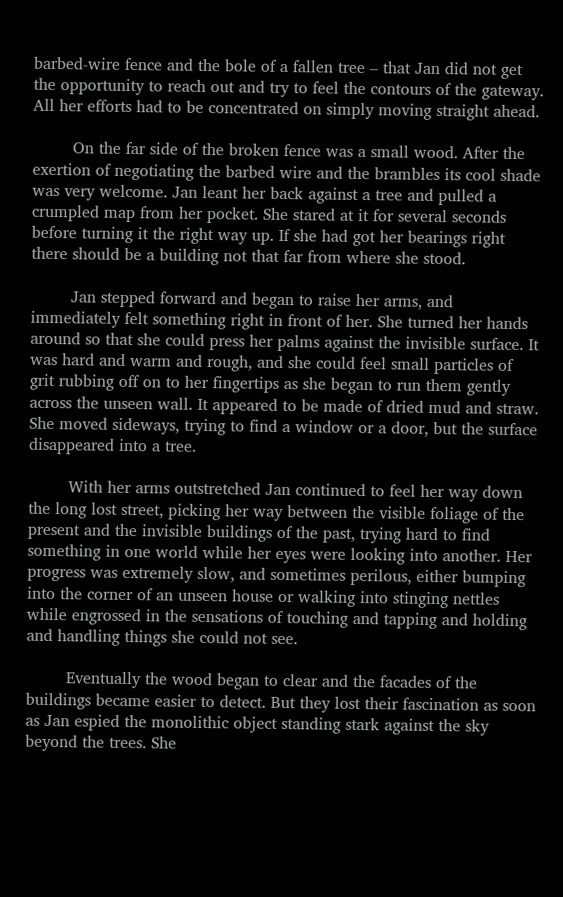barbed-wire fence and the bole of a fallen tree – that Jan did not get the opportunity to reach out and try to feel the contours of the gateway. All her efforts had to be concentrated on simply moving straight ahead.

        On the far side of the broken fence was a small wood. After the exertion of negotiating the barbed wire and the brambles its cool shade was very welcome. Jan leant her back against a tree and pulled a crumpled map from her pocket. She stared at it for several seconds before turning it the right way up. If she had got her bearings right there should be a building not that far from where she stood.

        Jan stepped forward and began to raise her arms, and immediately felt something right in front of her. She turned her hands around so that she could press her palms against the invisible surface. It was hard and warm and rough, and she could feel small particles of grit rubbing off on to her fingertips as she began to run them gently across the unseen wall. It appeared to be made of dried mud and straw. She moved sideways, trying to find a window or a door, but the surface disappeared into a tree.

        With her arms outstretched Jan continued to feel her way down the long lost street, picking her way between the visible foliage of the present and the invisible buildings of the past, trying hard to find something in one world while her eyes were looking into another. Her progress was extremely slow, and sometimes perilous, either bumping into the corner of an unseen house or walking into stinging nettles while engrossed in the sensations of touching and tapping and holding and handling things she could not see.

        Eventually the wood began to clear and the facades of the buildings became easier to detect. But they lost their fascination as soon as Jan espied the monolithic object standing stark against the sky beyond the trees. She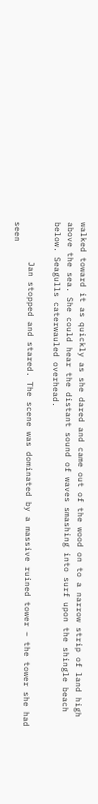walked toward it as quickly as she dared and came out of the wood on to a narrow strip of land high above the sea. She could hear the distant sound of waves smashing into surf upon the shingle beach below. Seagulls caterwauled overhead.

        Jan stopped and stared. The scene was dominated by a massive ruined tower – the tower she had seen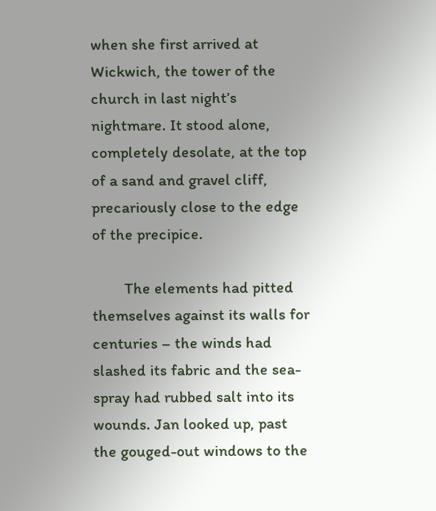when she first arrived at Wickwich, the tower of the church in last night’s nightmare. It stood alone, completely desolate, at the top of a sand and gravel cliff, precariously close to the edge of the precipice.

        The elements had pitted themselves against its walls for centuries – the winds had slashed its fabric and the sea-spray had rubbed salt into its wounds. Jan looked up, past the gouged-out windows to the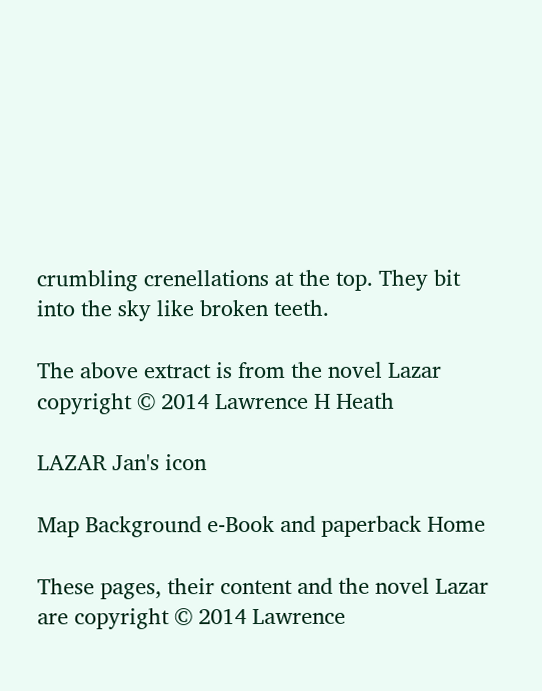crumbling crenellations at the top. They bit into the sky like broken teeth.

The above extract is from the novel Lazar copyright © 2014 Lawrence H Heath

LAZAR Jan's icon

Map Background e-Book and paperback Home

These pages, their content and the novel Lazar are copyright © 2014 Lawrence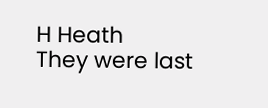H Heath
They were last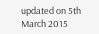updated on 5th March 2015